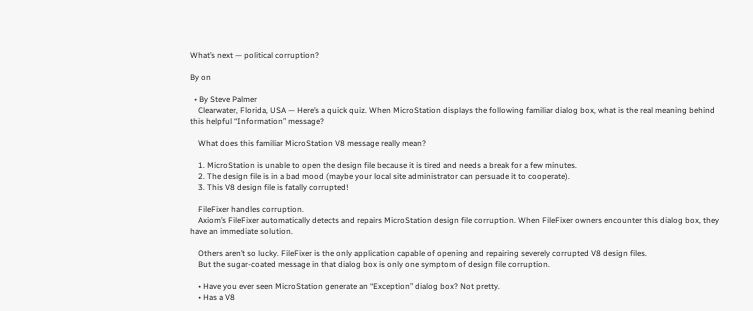What’s next — political corruption?

By on

  • By Steve Palmer
    Clearwater, Florida, USA — Here’s a quick quiz. When MicroStation displays the following familiar dialog box, what is the real meaning behind this helpful “Information” message?

    What does this familiar MicroStation V8 message really mean?

    1. MicroStation is unable to open the design file because it is tired and needs a break for a few minutes.
    2. The design file is in a bad mood (maybe your local site administrator can persuade it to cooperate).
    3. This V8 design file is fatally corrupted!

    FileFixer handles corruption.
    Axiom’s FileFixer automatically detects and repairs MicroStation design file corruption. When FileFixer owners encounter this dialog box, they have an immediate solution.

    Others aren’t so lucky. FileFixer is the only application capable of opening and repairing severely corrupted V8 design files.
    But the sugar-coated message in that dialog box is only one symptom of design file corruption.

    • Have you ever seen MicroStation generate an “Exception” dialog box? Not pretty.
    • Has a V8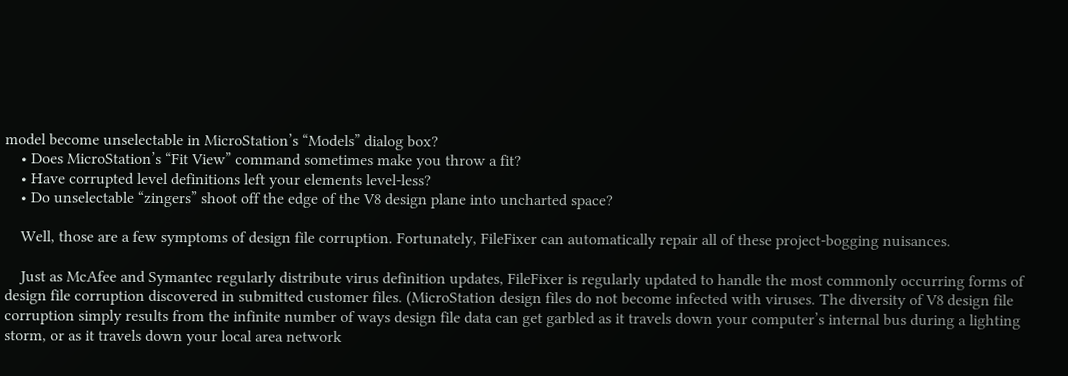model become unselectable in MicroStation’s “Models” dialog box?
    • Does MicroStation’s “Fit View” command sometimes make you throw a fit?
    • Have corrupted level definitions left your elements level-less?
    • Do unselectable “zingers” shoot off the edge of the V8 design plane into uncharted space?

    Well, those are a few symptoms of design file corruption. Fortunately, FileFixer can automatically repair all of these project-bogging nuisances.

    Just as McAfee and Symantec regularly distribute virus definition updates, FileFixer is regularly updated to handle the most commonly occurring forms of design file corruption discovered in submitted customer files. (MicroStation design files do not become infected with viruses. The diversity of V8 design file corruption simply results from the infinite number of ways design file data can get garbled as it travels down your computer’s internal bus during a lighting storm, or as it travels down your local area network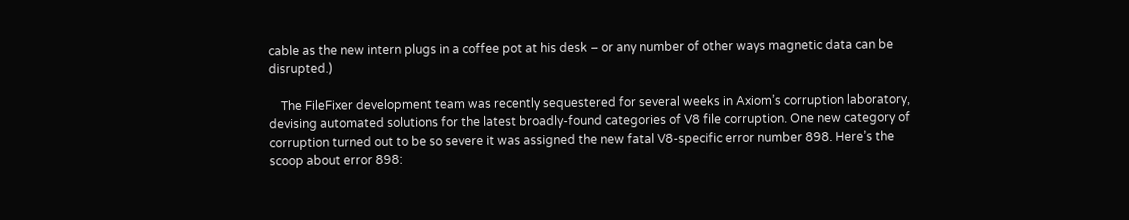cable as the new intern plugs in a coffee pot at his desk – or any number of other ways magnetic data can be disrupted.)

    The FileFixer development team was recently sequestered for several weeks in Axiom’s corruption laboratory, devising automated solutions for the latest broadly-found categories of V8 file corruption. One new category of corruption turned out to be so severe it was assigned the new fatal V8-specific error number 898. Here’s the scoop about error 898: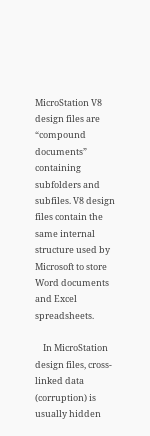MicroStation V8 design files are “compound documents” containing subfolders and subfiles. V8 design files contain the same internal structure used by Microsoft to store Word documents and Excel spreadsheets.

    In MicroStation design files, cross-linked data (corruption) is usually hidden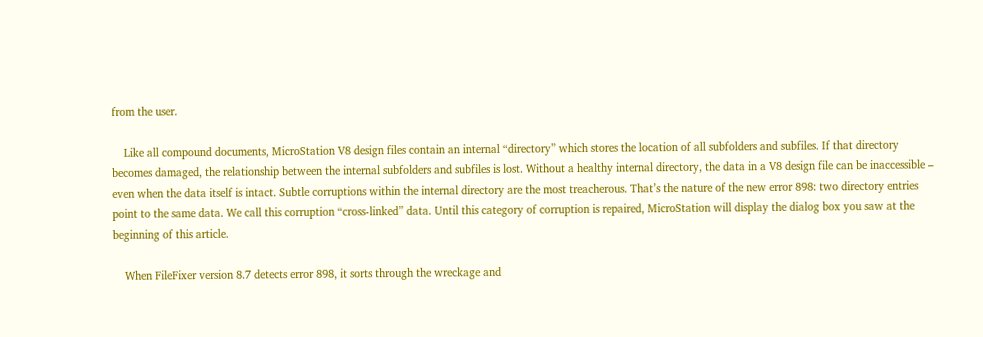from the user.

    Like all compound documents, MicroStation V8 design files contain an internal “directory” which stores the location of all subfolders and subfiles. If that directory becomes damaged, the relationship between the internal subfolders and subfiles is lost. Without a healthy internal directory, the data in a V8 design file can be inaccessible – even when the data itself is intact. Subtle corruptions within the internal directory are the most treacherous. That’s the nature of the new error 898: two directory entries point to the same data. We call this corruption “cross-linked” data. Until this category of corruption is repaired, MicroStation will display the dialog box you saw at the beginning of this article.

    When FileFixer version 8.7 detects error 898, it sorts through the wreckage and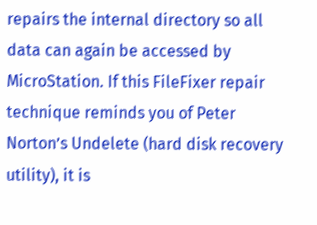repairs the internal directory so all data can again be accessed by MicroStation. If this FileFixer repair technique reminds you of Peter Norton’s Undelete (hard disk recovery utility), it is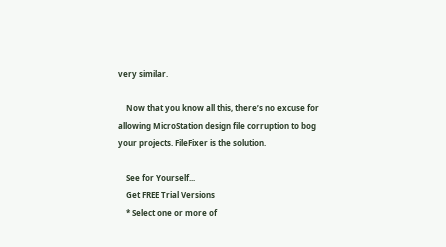very similar.

    Now that you know all this, there’s no excuse for allowing MicroStation design file corruption to bog your projects. FileFixer is the solution.

    See for Yourself...
    Get FREE Trial Versions
    * Select one or more of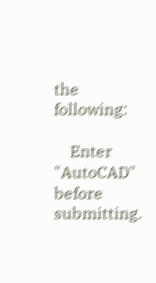the following:

    Enter "AutoCAD" before submitting.